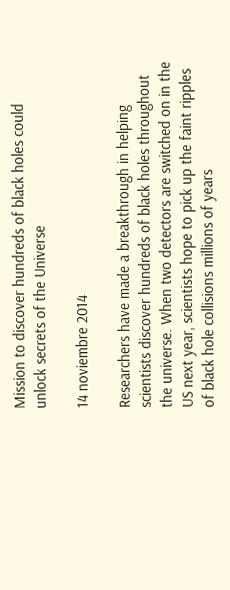Mission to discover hundreds of black holes could unlock secrets of the Universe

14 noviembre 2014

Researchers have made a breakthrough in helping scientists discover hundreds of black holes throughout the universe. When two detectors are switched on in the US next year, scientists hope to pick up the faint ripples of black hole collisions millions of years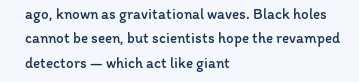ago, known as gravitational waves. Black holes cannot be seen, but scientists hope the revamped detectors — which act like giant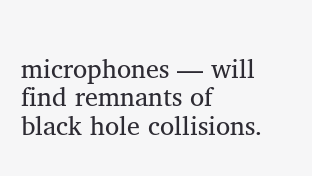microphones — will find remnants of black hole collisions.